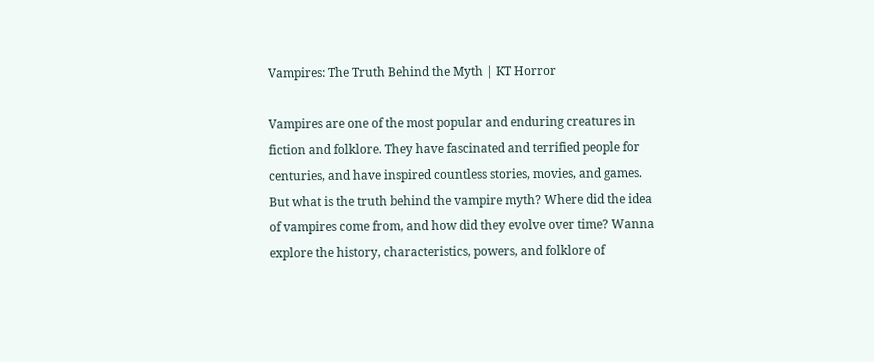Vampires: The Truth Behind the Myth | KT Horror

Vampires are one of the most popular and enduring creatures in fiction and folklore. They have fascinated and terrified people for centuries, and have inspired countless stories, movies, and games. But what is the truth behind the vampire myth? Where did the idea of vampires come from, and how did they evolve over time? Wanna explore the history, characteristics, powers, and folklore of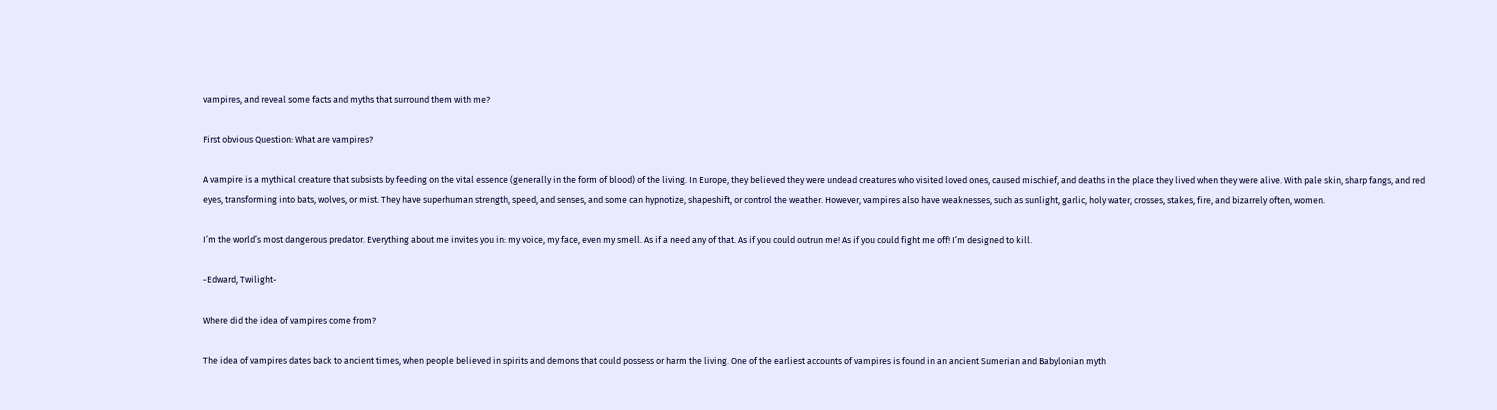vampires, and reveal some facts and myths that surround them with me?

First obvious Question: What are vampires?

A vampire is a mythical creature that subsists by feeding on the vital essence (generally in the form of blood) of the living. In Europe, they believed they were undead creatures who visited loved ones, caused mischief, and deaths in the place they lived when they were alive. With pale skin, sharp fangs, and red eyes, transforming into bats, wolves, or mist. They have superhuman strength, speed, and senses, and some can hypnotize, shapeshift, or control the weather. However, vampires also have weaknesses, such as sunlight, garlic, holy water, crosses, stakes, fire, and bizarrely often, women.

I’m the world’s most dangerous predator. Everything about me invites you in: my voice, my face, even my smell. As if a need any of that. As if you could outrun me! As if you could fight me off! I’m designed to kill.

-Edward, Twilight-

Where did the idea of vampires come from?

The idea of vampires dates back to ancient times, when people believed in spirits and demons that could possess or harm the living. One of the earliest accounts of vampires is found in an ancient Sumerian and Babylonian myth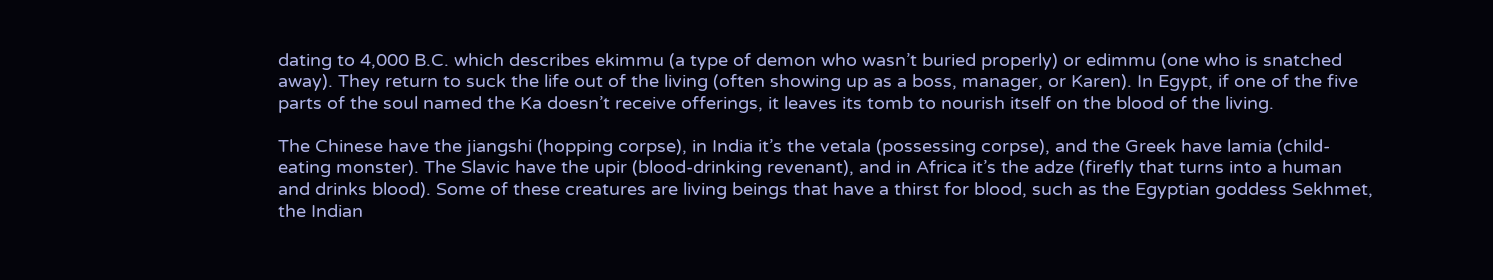dating to 4,000 B.C. which describes ekimmu (a type of demon who wasn’t buried properly) or edimmu (one who is snatched away). They return to suck the life out of the living (often showing up as a boss, manager, or Karen). In Egypt, if one of the five parts of the soul named the Ka doesn’t receive offerings, it leaves its tomb to nourish itself on the blood of the living.

The Chinese have the jiangshi (hopping corpse), in India it’s the vetala (possessing corpse), and the Greek have lamia (child-eating monster). The Slavic have the upir (blood-drinking revenant), and in Africa it’s the adze (firefly that turns into a human and drinks blood). Some of these creatures are living beings that have a thirst for blood, such as the Egyptian goddess Sekhmet, the Indian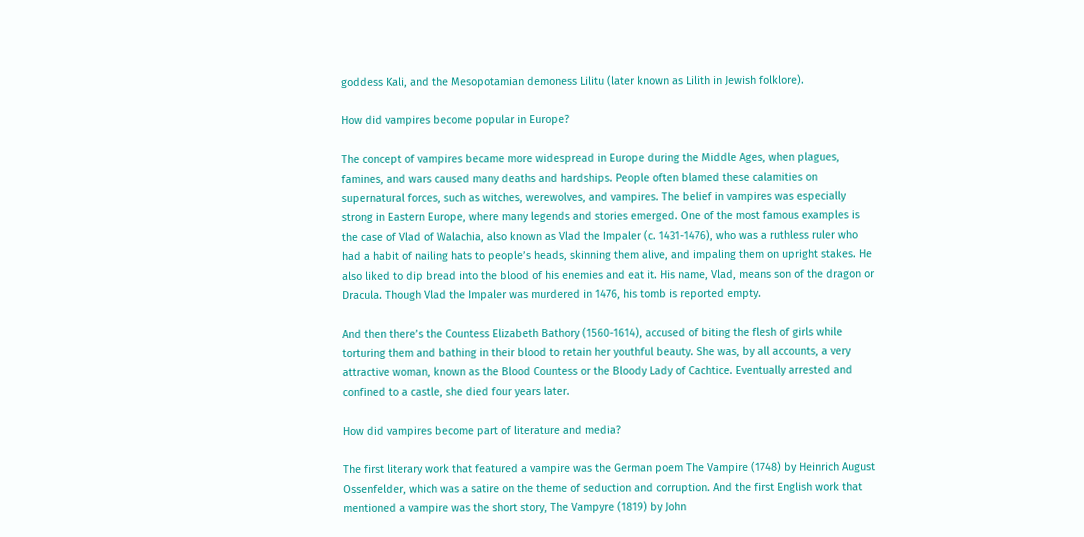goddess Kali, and the Mesopotamian demoness Lilitu (later known as Lilith in Jewish folklore).

How did vampires become popular in Europe?

The concept of vampires became more widespread in Europe during the Middle Ages, when plagues, famines, and wars caused many deaths and hardships. People often blamed these calamities on supernatural forces, such as witches, werewolves, and vampires. The belief in vampires was especially strong in Eastern Europe, where many legends and stories emerged. One of the most famous examples is the case of Vlad of Walachia, also known as Vlad the Impaler (c. 1431-1476), who was a ruthless ruler who had a habit of nailing hats to people’s heads, skinning them alive, and impaling them on upright stakes. He also liked to dip bread into the blood of his enemies and eat it. His name, Vlad, means son of the dragon or Dracula. Though Vlad the Impaler was murdered in 1476, his tomb is reported empty.

And then there’s the Countess Elizabeth Bathory (1560-1614), accused of biting the flesh of girls while torturing them and bathing in their blood to retain her youthful beauty. She was, by all accounts, a very attractive woman, known as the Blood Countess or the Bloody Lady of Cachtice. Eventually arrested and confined to a castle, she died four years later.

How did vampires become part of literature and media?

The first literary work that featured a vampire was the German poem The Vampire (1748) by Heinrich August Ossenfelder, which was a satire on the theme of seduction and corruption. And the first English work that mentioned a vampire was the short story, The Vampyre (1819) by John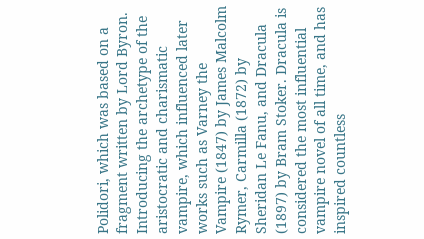Polidori, which was based on a fragment written by Lord Byron. Introducing the archetype of the aristocratic and charismatic vampire, which influenced later works such as Varney the Vampire (1847) by James Malcolm Rymer, Carmilla (1872) by Sheridan Le Fanu, and Dracula (1897) by Bram Stoker. Dracula is considered the most influential vampire novel of all time, and has inspired countless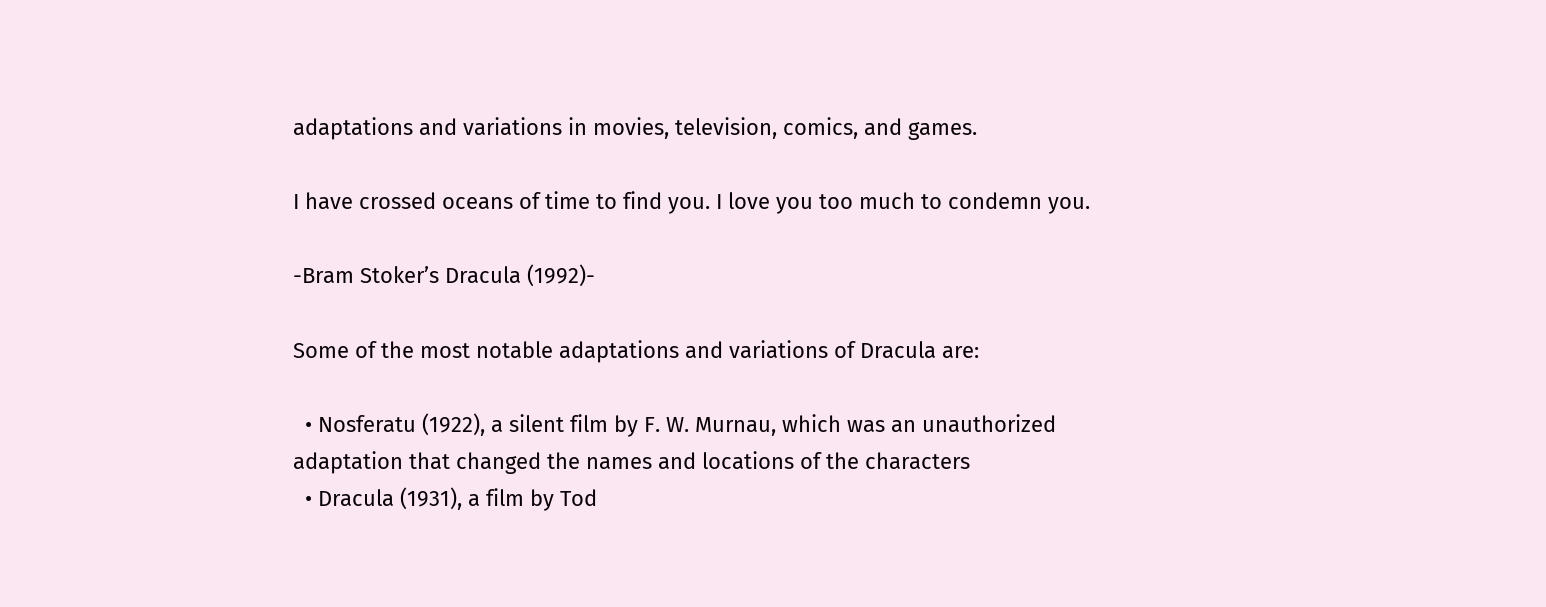adaptations and variations in movies, television, comics, and games.

I have crossed oceans of time to find you. I love you too much to condemn you.

-Bram Stoker’s Dracula (1992)-

Some of the most notable adaptations and variations of Dracula are:

  • Nosferatu (1922), a silent film by F. W. Murnau, which was an unauthorized adaptation that changed the names and locations of the characters
  • Dracula (1931), a film by Tod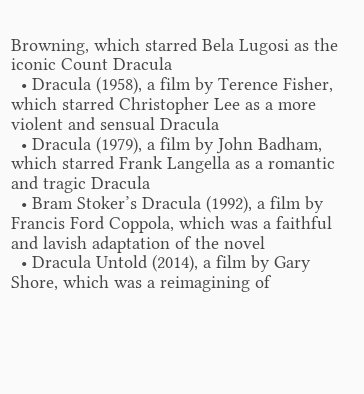Browning, which starred Bela Lugosi as the iconic Count Dracula
  • Dracula (1958), a film by Terence Fisher, which starred Christopher Lee as a more violent and sensual Dracula
  • Dracula (1979), a film by John Badham, which starred Frank Langella as a romantic and tragic Dracula
  • Bram Stoker’s Dracula (1992), a film by Francis Ford Coppola, which was a faithful and lavish adaptation of the novel
  • Dracula Untold (2014), a film by Gary Shore, which was a reimagining of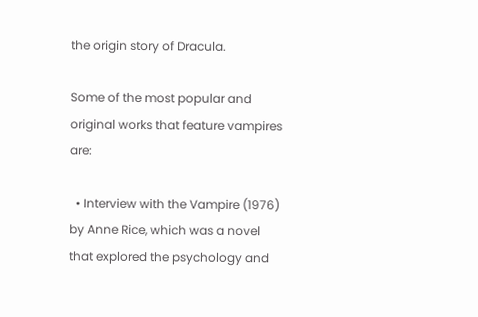the origin story of Dracula.

Some of the most popular and original works that feature vampires are:

  • Interview with the Vampire (1976) by Anne Rice, which was a novel that explored the psychology and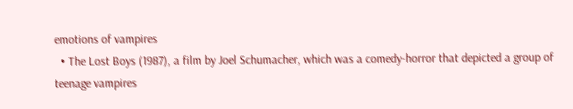emotions of vampires
  • The Lost Boys (1987), a film by Joel Schumacher, which was a comedy-horror that depicted a group of teenage vampires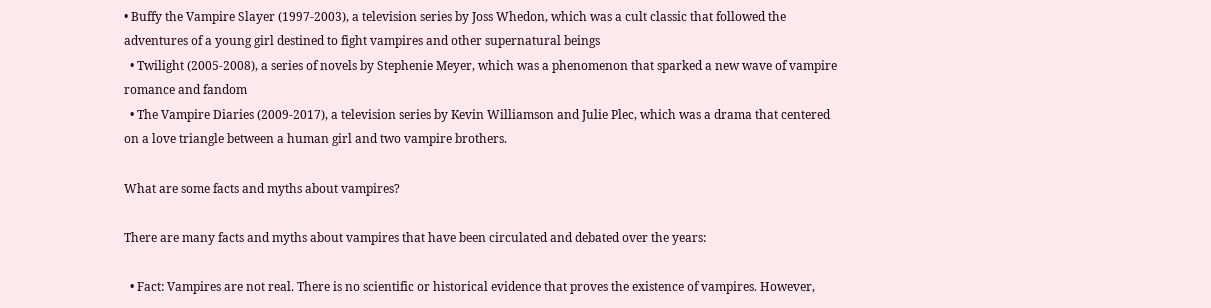• Buffy the Vampire Slayer (1997-2003), a television series by Joss Whedon, which was a cult classic that followed the adventures of a young girl destined to fight vampires and other supernatural beings
  • Twilight (2005-2008), a series of novels by Stephenie Meyer, which was a phenomenon that sparked a new wave of vampire romance and fandom
  • The Vampire Diaries (2009-2017), a television series by Kevin Williamson and Julie Plec, which was a drama that centered on a love triangle between a human girl and two vampire brothers.

What are some facts and myths about vampires?

There are many facts and myths about vampires that have been circulated and debated over the years:

  • Fact: Vampires are not real. There is no scientific or historical evidence that proves the existence of vampires. However,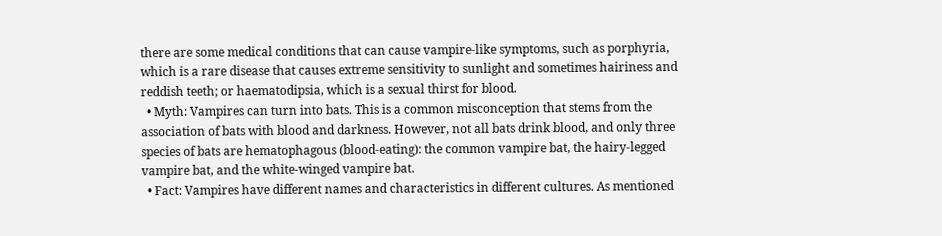there are some medical conditions that can cause vampire-like symptoms, such as porphyria, which is a rare disease that causes extreme sensitivity to sunlight and sometimes hairiness and reddish teeth; or haematodipsia, which is a sexual thirst for blood.
  • Myth: Vampires can turn into bats. This is a common misconception that stems from the association of bats with blood and darkness. However, not all bats drink blood, and only three species of bats are hematophagous (blood-eating): the common vampire bat, the hairy-legged vampire bat, and the white-winged vampire bat.
  • Fact: Vampires have different names and characteristics in different cultures. As mentioned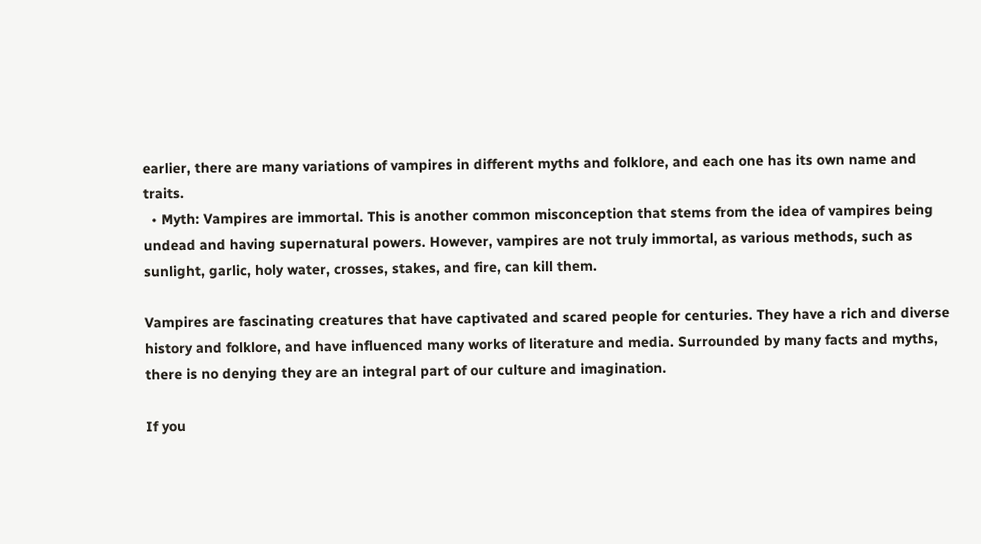earlier, there are many variations of vampires in different myths and folklore, and each one has its own name and traits.
  • Myth: Vampires are immortal. This is another common misconception that stems from the idea of vampires being undead and having supernatural powers. However, vampires are not truly immortal, as various methods, such as sunlight, garlic, holy water, crosses, stakes, and fire, can kill them.

Vampires are fascinating creatures that have captivated and scared people for centuries. They have a rich and diverse history and folklore, and have influenced many works of literature and media. Surrounded by many facts and myths, there is no denying they are an integral part of our culture and imagination.

If you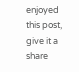enjoyed this post, give it a share